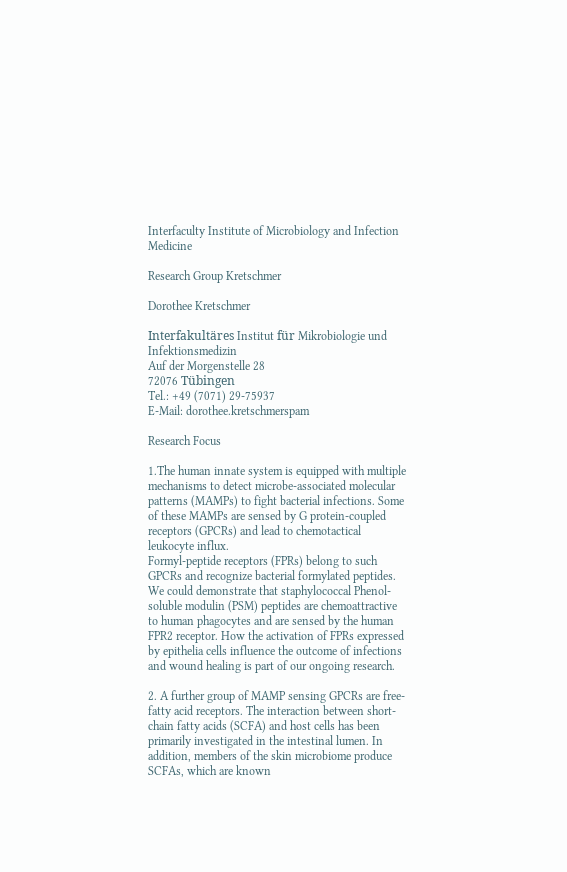Interfaculty Institute of Microbiology and Infection Medicine

Research Group Kretschmer

Dorothee Kretschmer

Interfakultäres Institut für Mikrobiologie und Infektionsmedizin
Auf der Morgenstelle 28
72076 Tübingen
Tel.: +49 (7071) 29-75937
E-Mail: dorothee.kretschmerspam

Research Focus

1.The human innate system is equipped with multiple mechanisms to detect microbe-associated molecular patterns (MAMPs) to fight bacterial infections. Some of these MAMPs are sensed by G protein-coupled receptors (GPCRs) and lead to chemotactical leukocyte influx.
Formyl-peptide receptors (FPRs) belong to such GPCRs and recognize bacterial formylated peptides. We could demonstrate that staphylococcal Phenol-soluble modulin (PSM) peptides are chemoattractive to human phagocytes and are sensed by the human FPR2 receptor. How the activation of FPRs expressed by epithelia cells influence the outcome of infections and wound healing is part of our ongoing research.

2. A further group of MAMP sensing GPCRs are free-fatty acid receptors. The interaction between short-chain fatty acids (SCFA) and host cells has been primarily investigated in the intestinal lumen. In addition, members of the skin microbiome produce SCFAs, which are known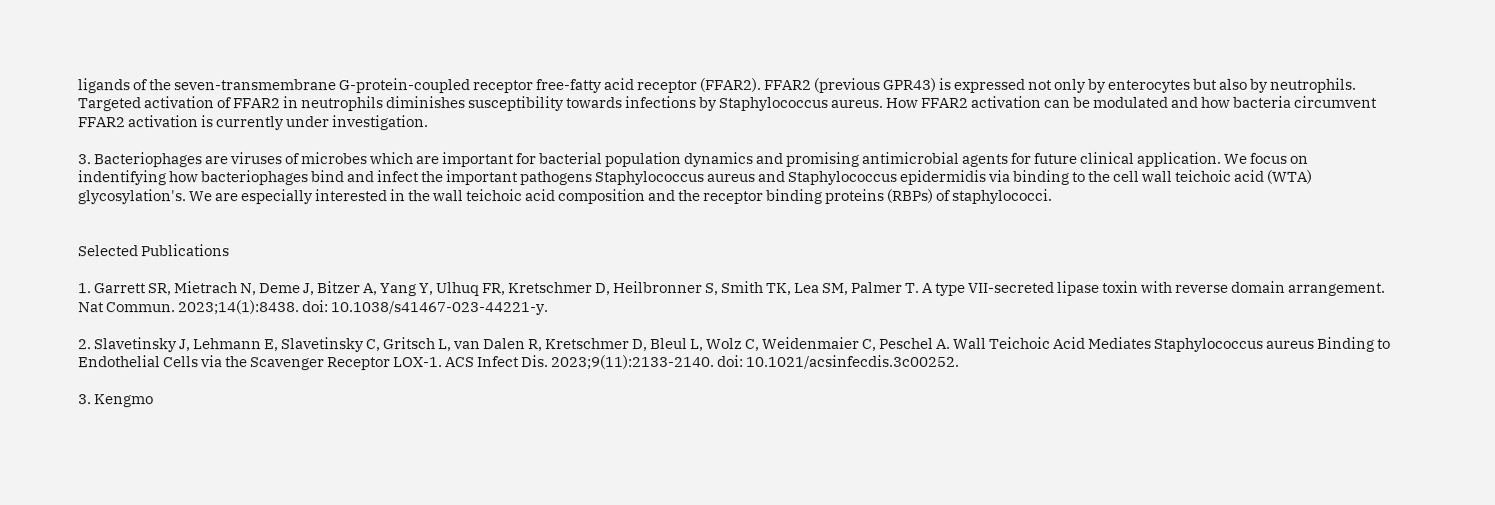ligands of the seven-transmembrane G-protein-coupled receptor free-fatty acid receptor (FFAR2). FFAR2 (previous GPR43) is expressed not only by enterocytes but also by neutrophils. Targeted activation of FFAR2 in neutrophils diminishes susceptibility towards infections by Staphylococcus aureus. How FFAR2 activation can be modulated and how bacteria circumvent FFAR2 activation is currently under investigation.

3. Bacteriophages are viruses of microbes which are important for bacterial population dynamics and promising antimicrobial agents for future clinical application. We focus on indentifying how bacteriophages bind and infect the important pathogens Staphylococcus aureus and Staphylococcus epidermidis via binding to the cell wall teichoic acid (WTA) glycosylation's. We are especially interested in the wall teichoic acid composition and the receptor binding proteins (RBPs) of staphylococci.


Selected Publications

1. Garrett SR, Mietrach N, Deme J, Bitzer A, Yang Y, Ulhuq FR, Kretschmer D, Heilbronner S, Smith TK, Lea SM, Palmer T. A type VII-secreted lipase toxin with reverse domain arrangement. Nat Commun. 2023;14(1):8438. doi: 10.1038/s41467-023-44221-y.

2. Slavetinsky J, Lehmann E, Slavetinsky C, Gritsch L, van Dalen R, Kretschmer D, Bleul L, Wolz C, Weidenmaier C, Peschel A. Wall Teichoic Acid Mediates Staphylococcus aureus Binding to Endothelial Cells via the Scavenger Receptor LOX-1. ACS Infect Dis. 2023;9(11):2133-2140. doi: 10.1021/acsinfecdis.3c00252.

3. Kengmo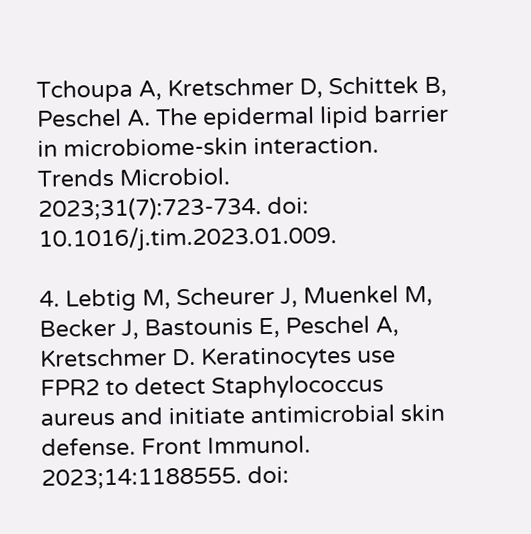Tchoupa A, Kretschmer D, Schittek B, Peschel A. The epidermal lipid barrier in microbiome-skin interaction. Trends Microbiol. 2023;31(7):723-734. doi: 10.1016/j.tim.2023.01.009.

4. Lebtig M, Scheurer J, Muenkel M, Becker J, Bastounis E, Peschel A, Kretschmer D. Keratinocytes use FPR2 to detect Staphylococcus aureus and initiate antimicrobial skin defense. Front Immunol. 2023;14:1188555. doi: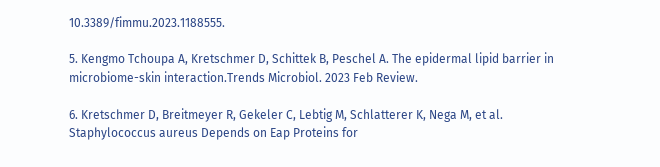10.3389/fimmu.2023.1188555.

5. Kengmo Tchoupa A, Kretschmer D, Schittek B, Peschel A. The epidermal lipid barrier in microbiome-skin interaction.Trends Microbiol. 2023 Feb Review.

6. Kretschmer D, Breitmeyer R, Gekeler C, Lebtig M, Schlatterer K, Nega M, et al. Staphylococcus aureus Depends on Eap Proteins for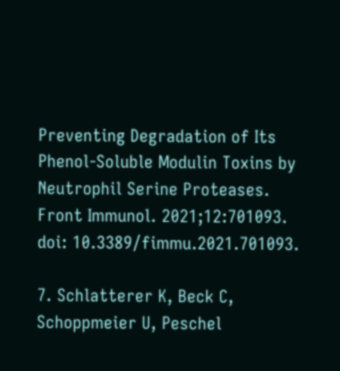Preventing Degradation of Its Phenol-Soluble Modulin Toxins by Neutrophil Serine Proteases. Front Immunol. 2021;12:701093. doi: 10.3389/fimmu.2021.701093.

7. Schlatterer K, Beck C, Schoppmeier U, Peschel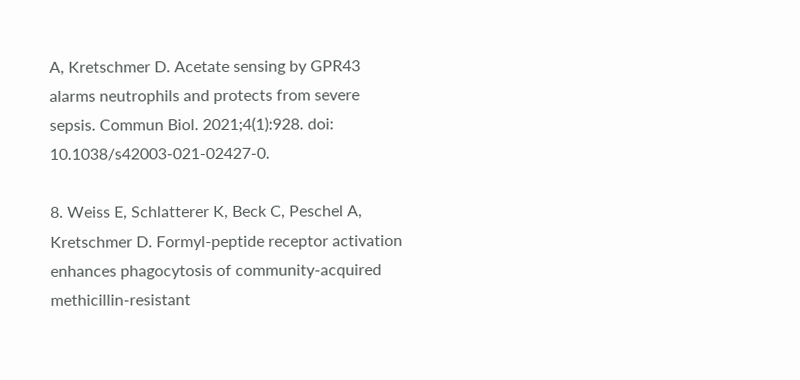A, Kretschmer D. Acetate sensing by GPR43 alarms neutrophils and protects from severe sepsis. Commun Biol. 2021;4(1):928. doi: 10.1038/s42003-021-02427-0.

8. Weiss E, Schlatterer K, Beck C, Peschel A, Kretschmer D. Formyl-peptide receptor activation enhances phagocytosis of community-acquired methicillin-resistant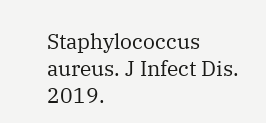Staphylococcus aureus. J Infect Dis. 2019.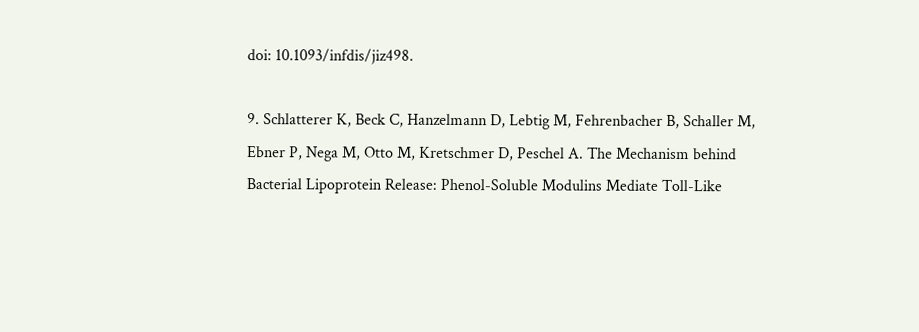doi: 10.1093/infdis/jiz498.

9. Schlatterer K, Beck C, Hanzelmann D, Lebtig M, Fehrenbacher B, Schaller M, Ebner P, Nega M, Otto M, Kretschmer D, Peschel A. The Mechanism behind Bacterial Lipoprotein Release: Phenol-Soluble Modulins Mediate Toll-Like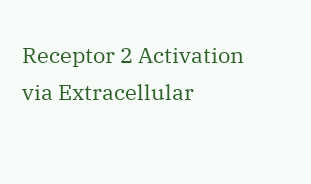Receptor 2 Activation via Extracellular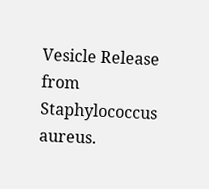Vesicle Release from Staphylococcus aureus.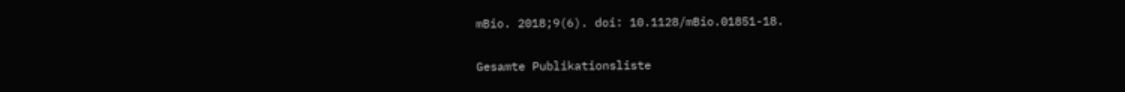mBio. 2018;9(6). doi: 10.1128/mBio.01851-18.

Gesamte Publikationsliste